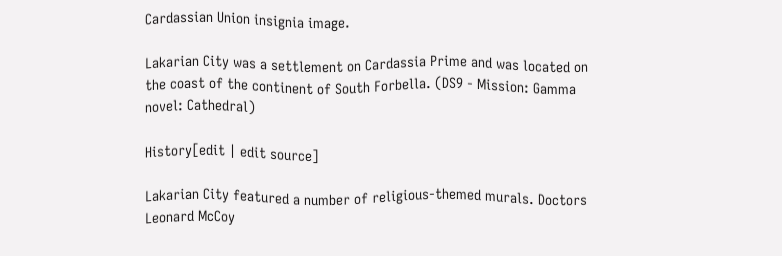Cardassian Union insignia image.

Lakarian City was a settlement on Cardassia Prime and was located on the coast of the continent of South Forbella. (DS9 - Mission: Gamma novel: Cathedral)

History[edit | edit source]

Lakarian City featured a number of religious-themed murals. Doctors Leonard McCoy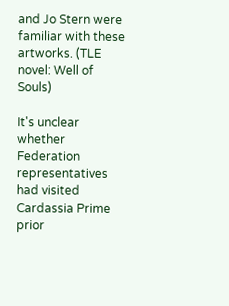and Jo Stern were familiar with these artworks. (TLE novel: Well of Souls)

It's unclear whether Federation representatives had visited Cardassia Prime prior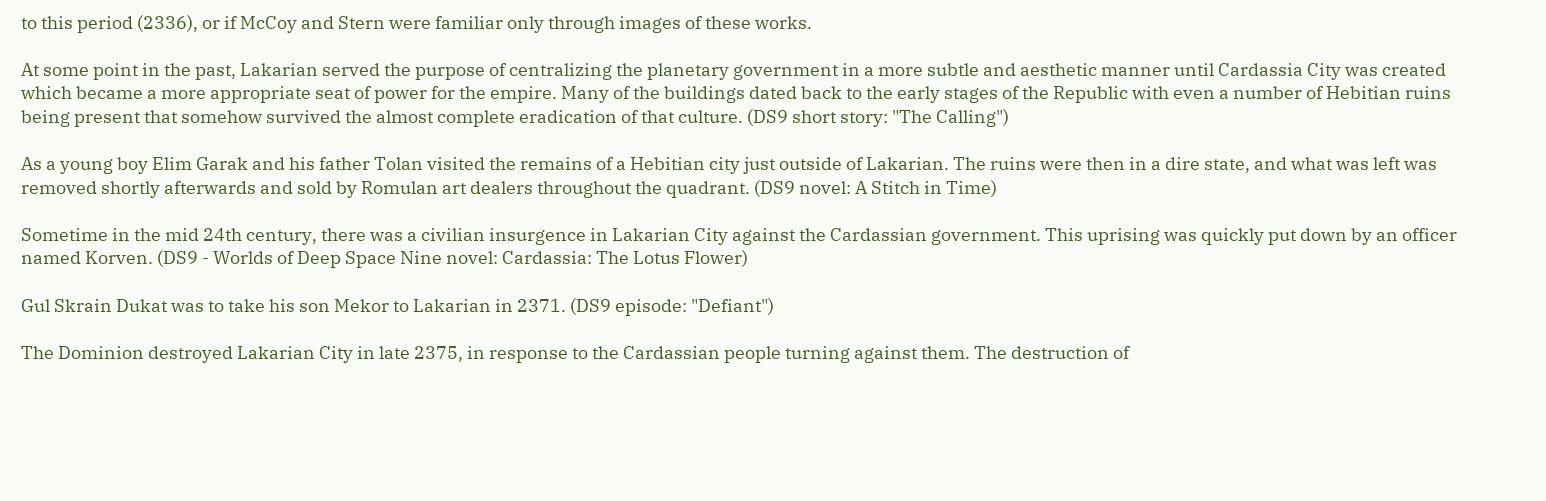to this period (2336), or if McCoy and Stern were familiar only through images of these works.

At some point in the past, Lakarian served the purpose of centralizing the planetary government in a more subtle and aesthetic manner until Cardassia City was created which became a more appropriate seat of power for the empire. Many of the buildings dated back to the early stages of the Republic with even a number of Hebitian ruins being present that somehow survived the almost complete eradication of that culture. (DS9 short story: "The Calling")

As a young boy Elim Garak and his father Tolan visited the remains of a Hebitian city just outside of Lakarian. The ruins were then in a dire state, and what was left was removed shortly afterwards and sold by Romulan art dealers throughout the quadrant. (DS9 novel: A Stitch in Time)

Sometime in the mid 24th century, there was a civilian insurgence in Lakarian City against the Cardassian government. This uprising was quickly put down by an officer named Korven. (DS9 - Worlds of Deep Space Nine novel: Cardassia: The Lotus Flower)

Gul Skrain Dukat was to take his son Mekor to Lakarian in 2371. (DS9 episode: "Defiant")

The Dominion destroyed Lakarian City in late 2375, in response to the Cardassian people turning against them. The destruction of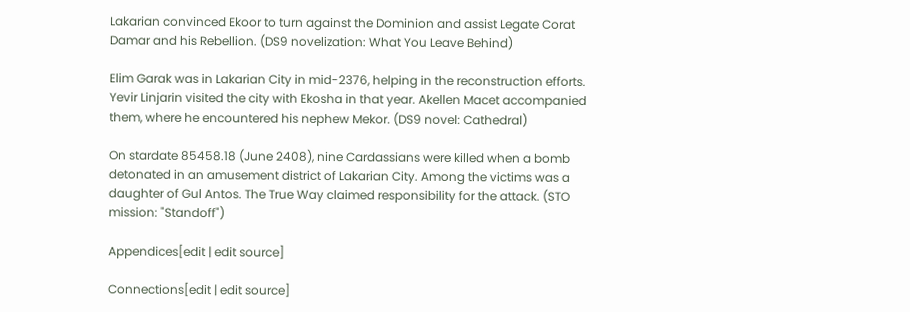Lakarian convinced Ekoor to turn against the Dominion and assist Legate Corat Damar and his Rebellion. (DS9 novelization: What You Leave Behind)

Elim Garak was in Lakarian City in mid-2376, helping in the reconstruction efforts. Yevir Linjarin visited the city with Ekosha in that year. Akellen Macet accompanied them, where he encountered his nephew Mekor. (DS9 novel: Cathedral)

On stardate 85458.18 (June 2408), nine Cardassians were killed when a bomb detonated in an amusement district of Lakarian City. Among the victims was a daughter of Gul Antos. The True Way claimed responsibility for the attack. (STO mission: "Standoff")

Appendices[edit | edit source]

Connections[edit | edit source]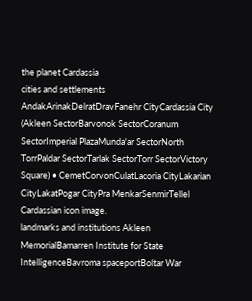the planet Cardassia
cities and settlements AndakArinakDelratDravFanehr CityCardassia City (Akleen SectorBarvonok SectorCoranum SectorImperial PlazaMunda'ar SectorNorth TorrPaldar SectorTarlak SectorTorr SectorVictory Square) • CemetCorvonCulatLacoria CityLakarian CityLakatPogar CityPra MenkarSenmirTellel Cardassian icon image.
landmarks and institutions Akleen MemorialBamarren Institute for State IntelligenceBavroma spaceportBoltar War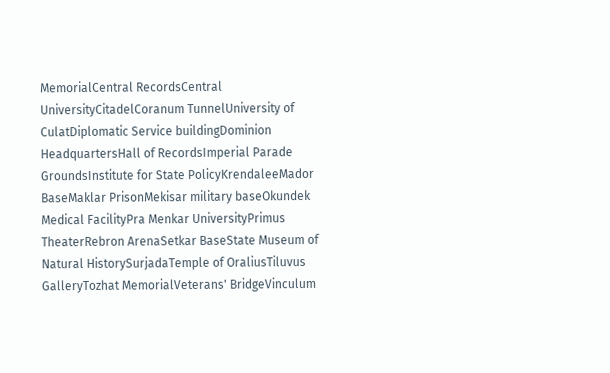MemorialCentral RecordsCentral UniversityCitadelCoranum TunnelUniversity of CulatDiplomatic Service buildingDominion HeadquartersHall of RecordsImperial Parade GroundsInstitute for State PolicyKrendaleeMador BaseMaklar PrisonMekisar military baseOkundek Medical FacilityPra Menkar UniversityPrimus TheaterRebron ArenaSetkar BaseState Museum of Natural HistorySurjadaTemple of OraliusTiluvus GalleryTozhat MemorialVeterans' BridgeVinculum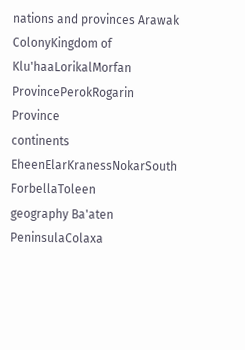nations and provinces Arawak ColonyKingdom of Klu'haaLorikalMorfan ProvincePerokRogarin Province
continents EheenElarKranessNokarSouth ForbellaToleen
geography Ba'aten PeninsulaColaxa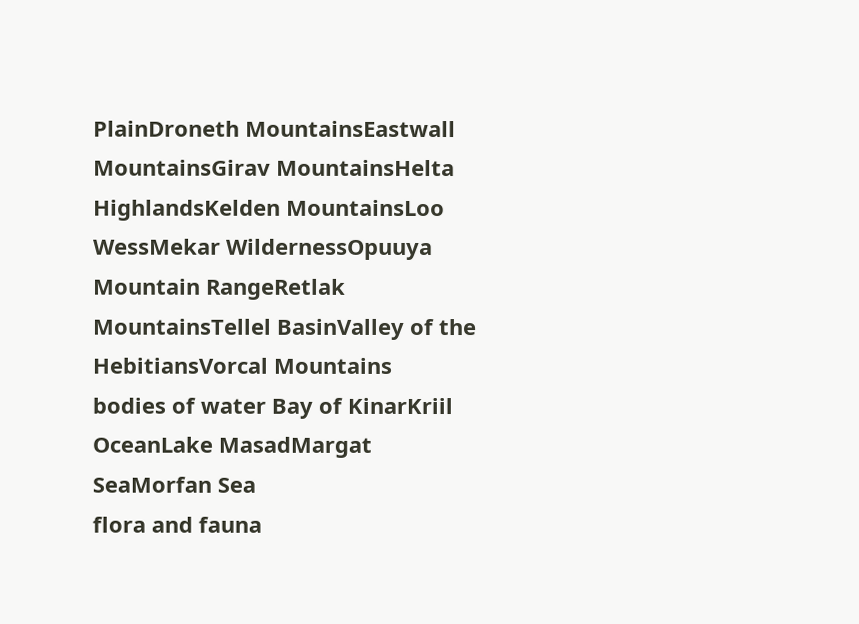PlainDroneth MountainsEastwall MountainsGirav MountainsHelta HighlandsKelden MountainsLoo WessMekar WildernessOpuuya Mountain RangeRetlak MountainsTellel BasinValley of the HebitiansVorcal Mountains
bodies of water Bay of KinarKriil OceanLake MasadMargat SeaMorfan Sea
flora and fauna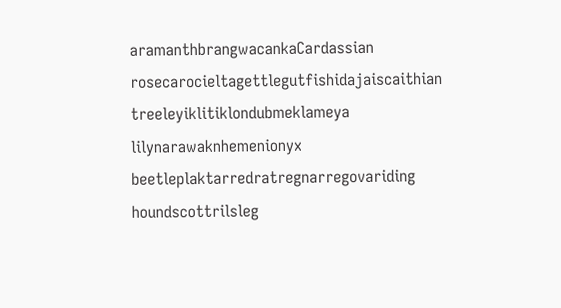aramanthbrangwacankaCardassian rosecarocieltagettlegutfishidajaiscaithian treeleyiklitiklondubmeklameya lilynarawaknhemenionyx beetleplaktarredratregnarregovariding houndscottrilsleg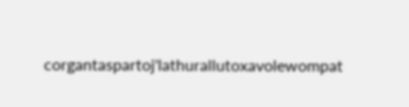corgantaspartoj'lathurallutoxavolewompat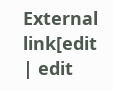External link[edit | edit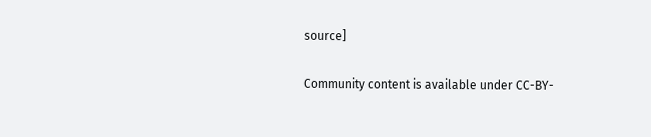source]

Community content is available under CC-BY-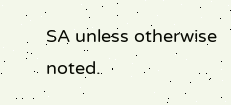SA unless otherwise noted.